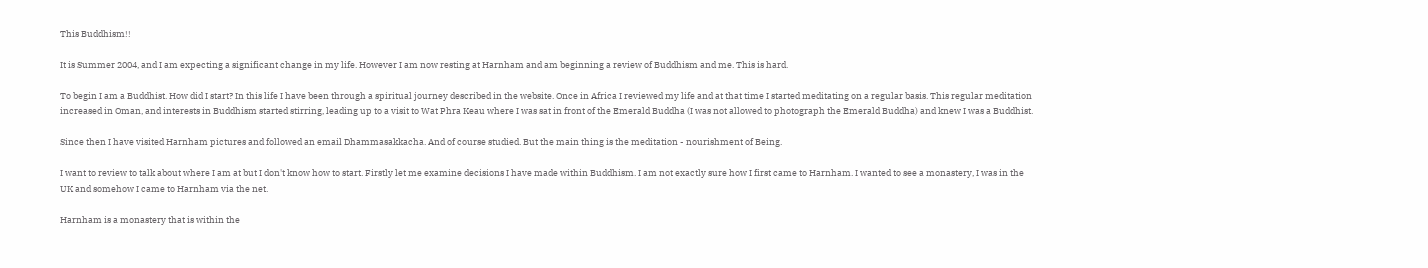This Buddhism!!

It is Summer 2004, and I am expecting a significant change in my life. However I am now resting at Harnham and am beginning a review of Buddhism and me. This is hard.

To begin I am a Buddhist. How did I start? In this life I have been through a spiritual journey described in the website. Once in Africa I reviewed my life and at that time I started meditating on a regular basis. This regular meditation increased in Oman, and interests in Buddhism started stirring, leading up to a visit to Wat Phra Keau where I was sat in front of the Emerald Buddha (I was not allowed to photograph the Emerald Buddha) and knew I was a Buddhist.

Since then I have visited Harnham pictures and followed an email Dhammasakkacha. And of course studied. But the main thing is the meditation - nourishment of Being.

I want to review to talk about where I am at but I don't know how to start. Firstly let me examine decisions I have made within Buddhism. I am not exactly sure how I first came to Harnham. I wanted to see a monastery, I was in the UK and somehow I came to Harnham via the net.

Harnham is a monastery that is within the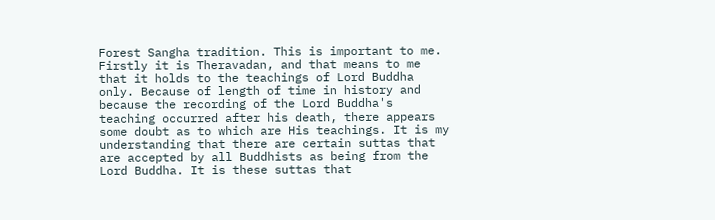Forest Sangha tradition. This is important to me. Firstly it is Theravadan, and that means to me that it holds to the teachings of Lord Buddha only. Because of length of time in history and because the recording of the Lord Buddha's teaching occurred after his death, there appears some doubt as to which are His teachings. It is my understanding that there are certain suttas that are accepted by all Buddhists as being from the Lord Buddha. It is these suttas that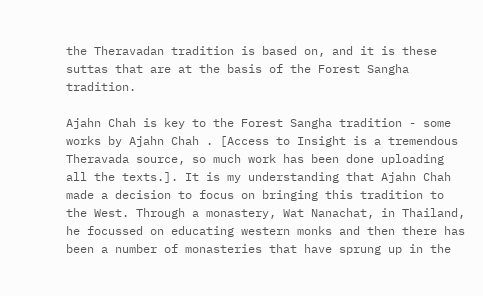the Theravadan tradition is based on, and it is these suttas that are at the basis of the Forest Sangha tradition.

Ajahn Chah is key to the Forest Sangha tradition - some works by Ajahn Chah . [Access to Insight is a tremendous Theravada source, so much work has been done uploading all the texts.]. It is my understanding that Ajahn Chah made a decision to focus on bringing this tradition to the West. Through a monastery, Wat Nanachat, in Thailand, he focussed on educating western monks and then there has been a number of monasteries that have sprung up in the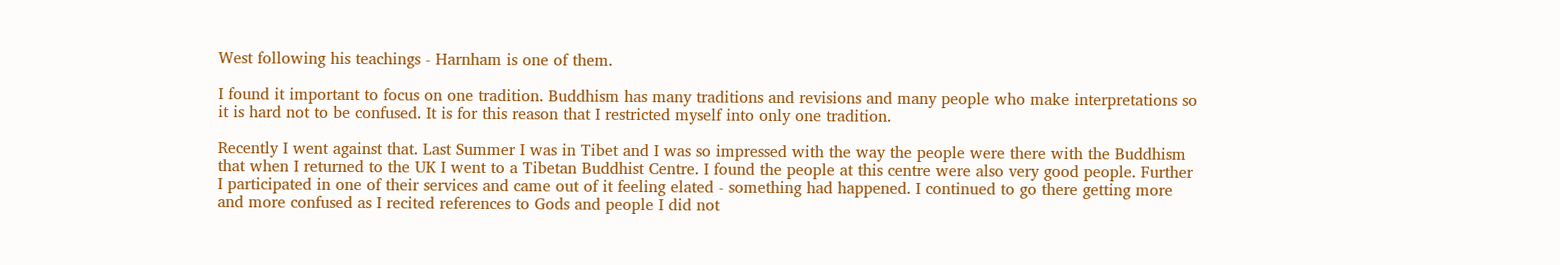West following his teachings - Harnham is one of them.

I found it important to focus on one tradition. Buddhism has many traditions and revisions and many people who make interpretations so it is hard not to be confused. It is for this reason that I restricted myself into only one tradition.

Recently I went against that. Last Summer I was in Tibet and I was so impressed with the way the people were there with the Buddhism that when I returned to the UK I went to a Tibetan Buddhist Centre. I found the people at this centre were also very good people. Further I participated in one of their services and came out of it feeling elated - something had happened. I continued to go there getting more and more confused as I recited references to Gods and people I did not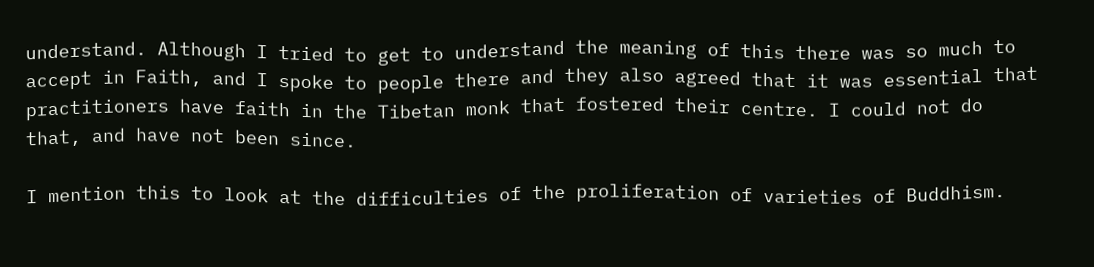understand. Although I tried to get to understand the meaning of this there was so much to accept in Faith, and I spoke to people there and they also agreed that it was essential that practitioners have faith in the Tibetan monk that fostered their centre. I could not do that, and have not been since.

I mention this to look at the difficulties of the proliferation of varieties of Buddhism.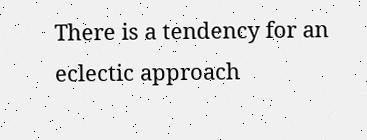There is a tendency for an eclectic approach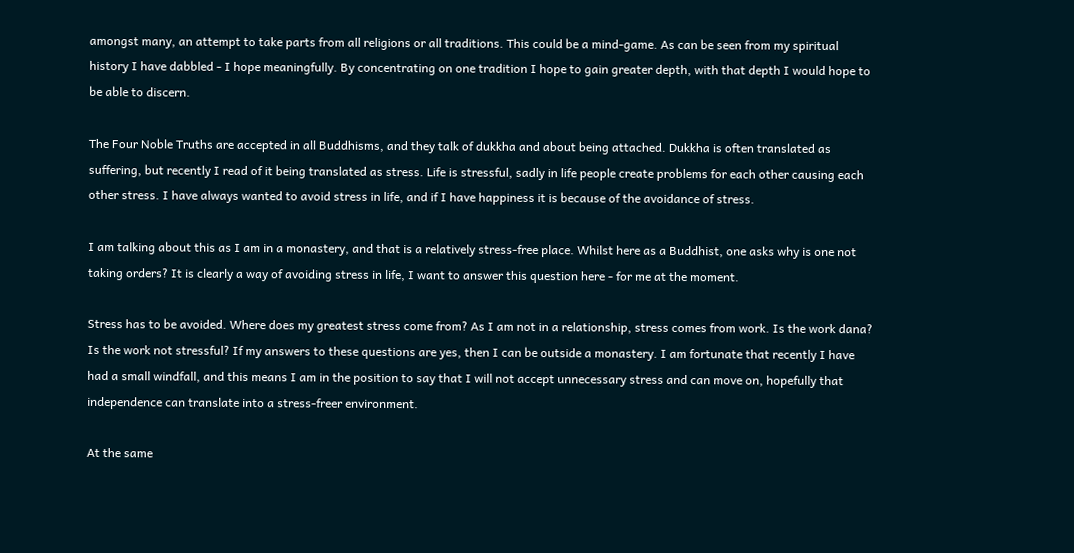amongst many, an attempt to take parts from all religions or all traditions. This could be a mind-game. As can be seen from my spiritual history I have dabbled - I hope meaningfully. By concentrating on one tradition I hope to gain greater depth, with that depth I would hope to be able to discern.

The Four Noble Truths are accepted in all Buddhisms, and they talk of dukkha and about being attached. Dukkha is often translated as suffering, but recently I read of it being translated as stress. Life is stressful, sadly in life people create problems for each other causing each other stress. I have always wanted to avoid stress in life, and if I have happiness it is because of the avoidance of stress.

I am talking about this as I am in a monastery, and that is a relatively stress-free place. Whilst here as a Buddhist, one asks why is one not taking orders? It is clearly a way of avoiding stress in life, I want to answer this question here - for me at the moment.

Stress has to be avoided. Where does my greatest stress come from? As I am not in a relationship, stress comes from work. Is the work dana? Is the work not stressful? If my answers to these questions are yes, then I can be outside a monastery. I am fortunate that recently I have had a small windfall, and this means I am in the position to say that I will not accept unnecessary stress and can move on, hopefully that independence can translate into a stress-freer environment.

At the same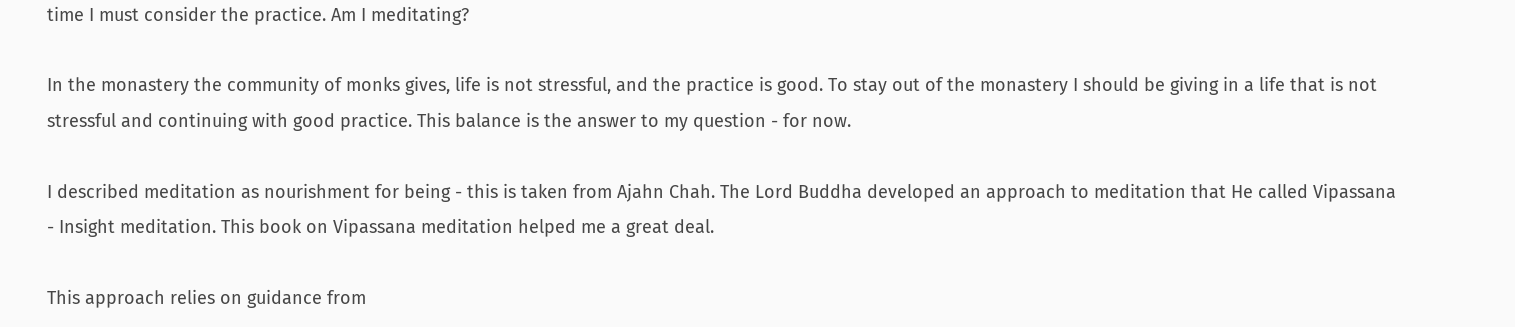time I must consider the practice. Am I meditating?

In the monastery the community of monks gives, life is not stressful, and the practice is good. To stay out of the monastery I should be giving in a life that is not stressful and continuing with good practice. This balance is the answer to my question - for now.

I described meditation as nourishment for being - this is taken from Ajahn Chah. The Lord Buddha developed an approach to meditation that He called Vipassana - Insight meditation. This book on Vipassana meditation helped me a great deal.

This approach relies on guidance from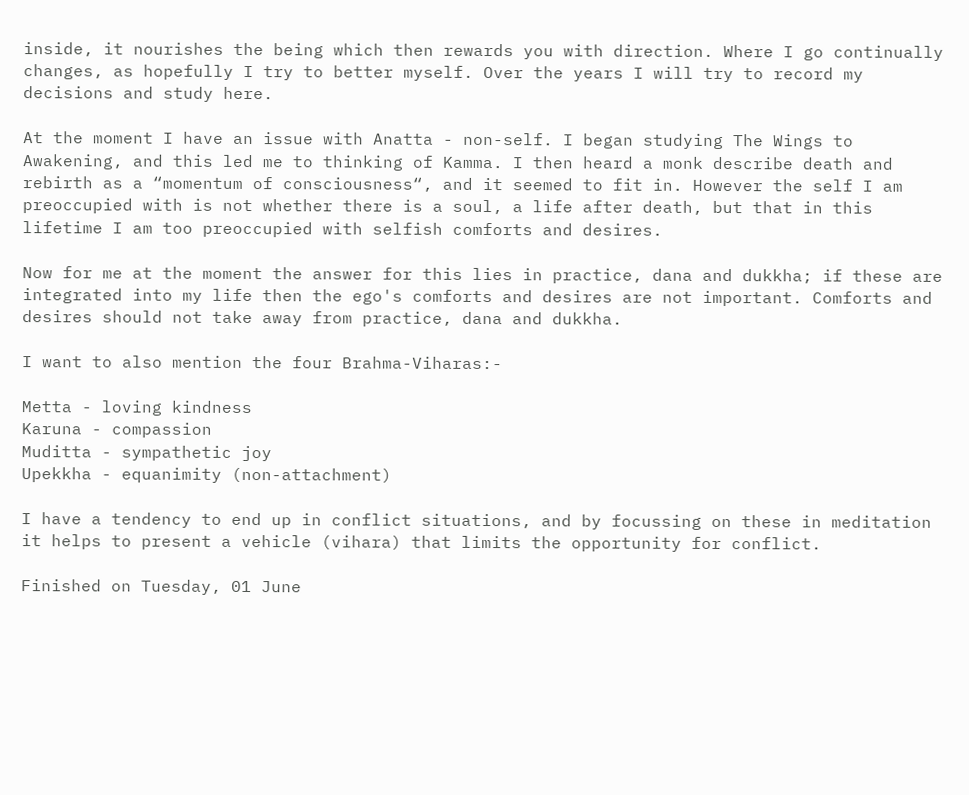inside, it nourishes the being which then rewards you with direction. Where I go continually changes, as hopefully I try to better myself. Over the years I will try to record my decisions and study here.

At the moment I have an issue with Anatta - non-self. I began studying The Wings to Awakening, and this led me to thinking of Kamma. I then heard a monk describe death and rebirth as a “momentum of consciousness“, and it seemed to fit in. However the self I am preoccupied with is not whether there is a soul, a life after death, but that in this lifetime I am too preoccupied with selfish comforts and desires.

Now for me at the moment the answer for this lies in practice, dana and dukkha; if these are integrated into my life then the ego's comforts and desires are not important. Comforts and desires should not take away from practice, dana and dukkha.

I want to also mention the four Brahma-Viharas:-

Metta - loving kindness
Karuna - compassion
Muditta - sympathetic joy
Upekkha - equanimity (non-attachment)

I have a tendency to end up in conflict situations, and by focussing on these in meditation it helps to present a vehicle (vihara) that limits the opportunity for conflict.

Finished on Tuesday, 01 June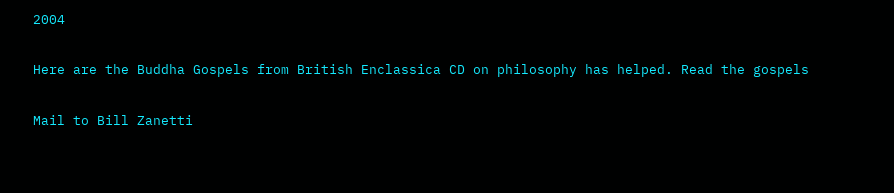2004

Here are the Buddha Gospels from British Enclassica CD on philosophy has helped. Read the gospels

Mail to Bill Zanetti